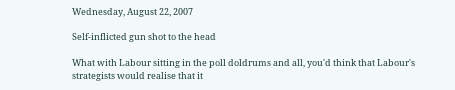Wednesday, August 22, 2007

Self-inflicted gun shot to the head

What with Labour sitting in the poll doldrums and all, you'd think that Labour's strategists would realise that it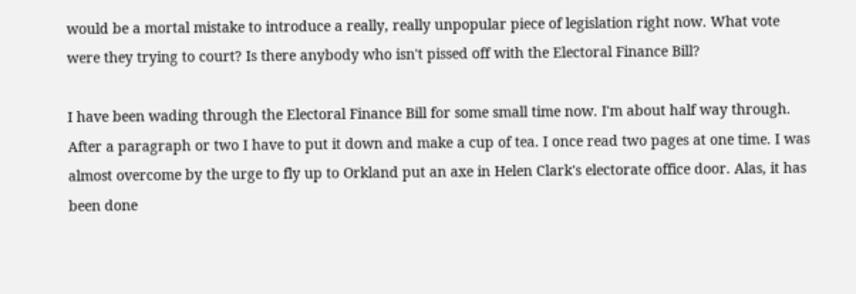would be a mortal mistake to introduce a really, really unpopular piece of legislation right now. What vote were they trying to court? Is there anybody who isn't pissed off with the Electoral Finance Bill?

I have been wading through the Electoral Finance Bill for some small time now. I'm about half way through. After a paragraph or two I have to put it down and make a cup of tea. I once read two pages at one time. I was almost overcome by the urge to fly up to Orkland put an axe in Helen Clark's electorate office door. Alas, it has been done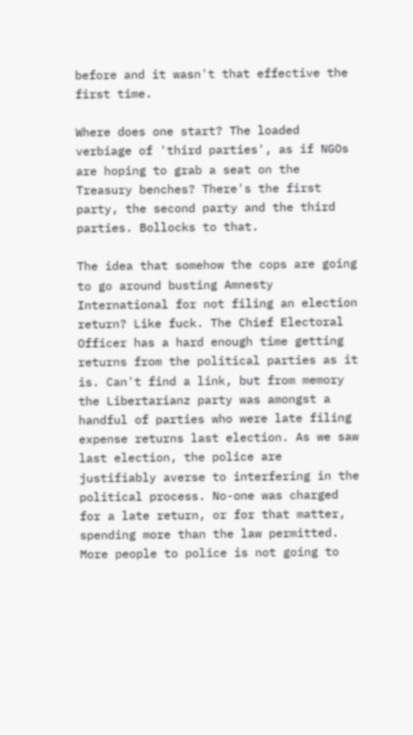before and it wasn't that effective the first time.

Where does one start? The loaded verbiage of 'third parties', as if NGOs are hoping to grab a seat on the Treasury benches? There's the first party, the second party and the third parties. Bollocks to that.

The idea that somehow the cops are going to go around busting Amnesty International for not filing an election return? Like fuck. The Chief Electoral Officer has a hard enough time getting returns from the political parties as it is. Can't find a link, but from memory the Libertarianz party was amongst a handful of parties who were late filing expense returns last election. As we saw last election, the police are justifiably averse to interfering in the political process. No-one was charged for a late return, or for that matter, spending more than the law permitted. More people to police is not going to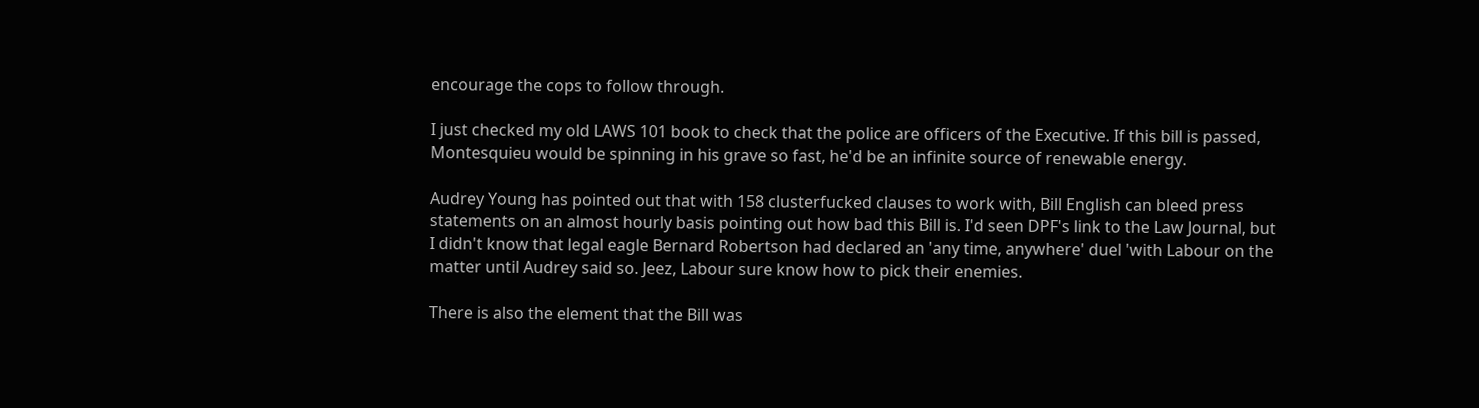encourage the cops to follow through.

I just checked my old LAWS 101 book to check that the police are officers of the Executive. If this bill is passed, Montesquieu would be spinning in his grave so fast, he'd be an infinite source of renewable energy.

Audrey Young has pointed out that with 158 clusterfucked clauses to work with, Bill English can bleed press statements on an almost hourly basis pointing out how bad this Bill is. I'd seen DPF's link to the Law Journal, but I didn't know that legal eagle Bernard Robertson had declared an 'any time, anywhere' duel 'with Labour on the matter until Audrey said so. Jeez, Labour sure know how to pick their enemies.

There is also the element that the Bill was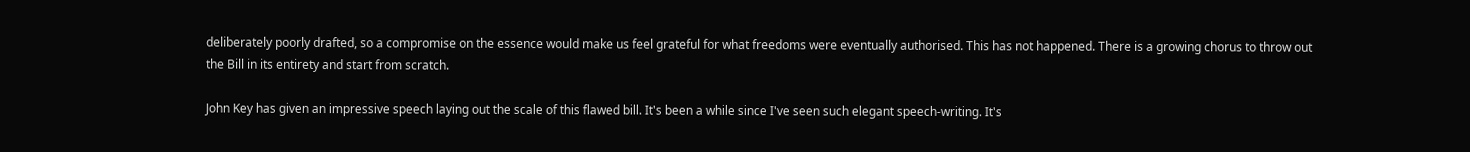deliberately poorly drafted, so a compromise on the essence would make us feel grateful for what freedoms were eventually authorised. This has not happened. There is a growing chorus to throw out the Bill in its entirety and start from scratch.

John Key has given an impressive speech laying out the scale of this flawed bill. It's been a while since I've seen such elegant speech-writing. It's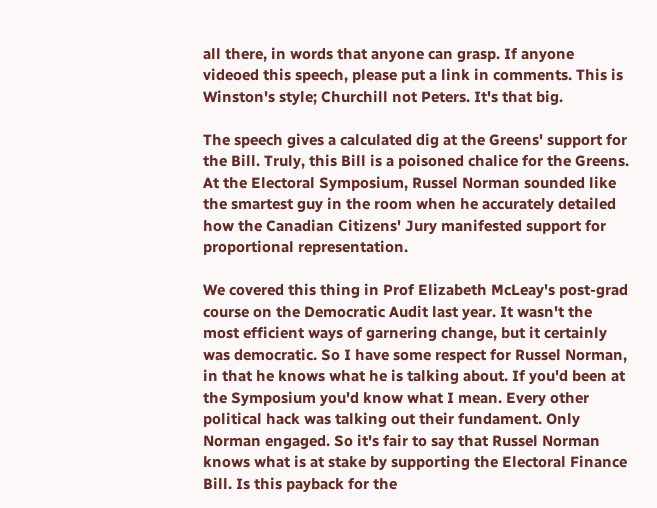all there, in words that anyone can grasp. If anyone videoed this speech, please put a link in comments. This is Winston's style; Churchill not Peters. It's that big.

The speech gives a calculated dig at the Greens' support for the Bill. Truly, this Bill is a poisoned chalice for the Greens. At the Electoral Symposium, Russel Norman sounded like the smartest guy in the room when he accurately detailed how the Canadian Citizens' Jury manifested support for proportional representation.

We covered this thing in Prof Elizabeth McLeay's post-grad course on the Democratic Audit last year. It wasn't the most efficient ways of garnering change, but it certainly was democratic. So I have some respect for Russel Norman, in that he knows what he is talking about. If you'd been at the Symposium you'd know what I mean. Every other political hack was talking out their fundament. Only Norman engaged. So it's fair to say that Russel Norman knows what is at stake by supporting the Electoral Finance Bill. Is this payback for the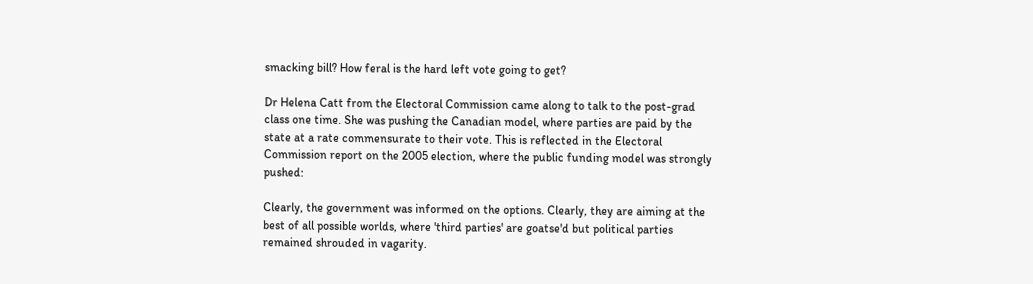smacking bill? How feral is the hard left vote going to get?

Dr Helena Catt from the Electoral Commission came along to talk to the post-grad class one time. She was pushing the Canadian model, where parties are paid by the state at a rate commensurate to their vote. This is reflected in the Electoral Commission report on the 2005 election, where the public funding model was strongly pushed:

Clearly, the government was informed on the options. Clearly, they are aiming at the best of all possible worlds, where 'third parties' are goatse'd but political parties remained shrouded in vagarity.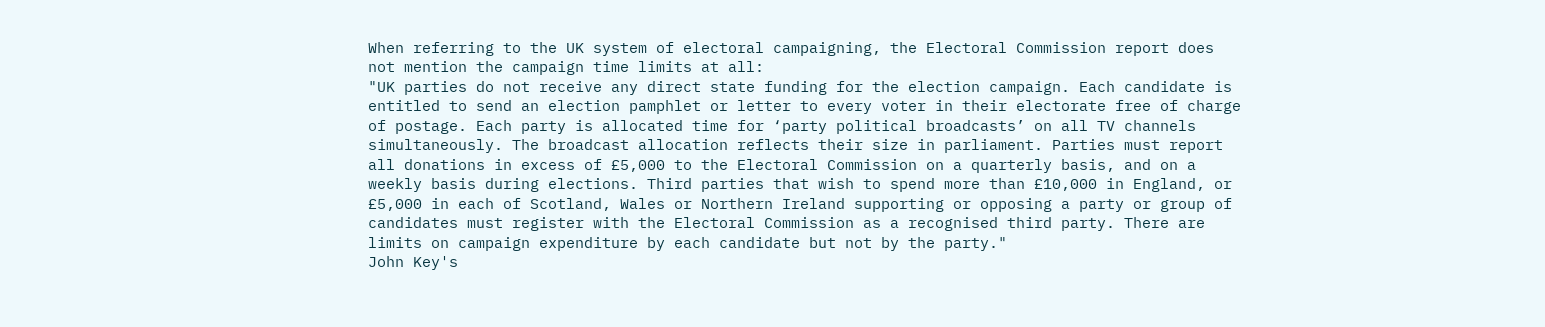When referring to the UK system of electoral campaigning, the Electoral Commission report does not mention the campaign time limits at all:
"UK parties do not receive any direct state funding for the election campaign. Each candidate is entitled to send an election pamphlet or letter to every voter in their electorate free of charge of postage. Each party is allocated time for ‘party political broadcasts’ on all TV channels simultaneously. The broadcast allocation reflects their size in parliament. Parties must report all donations in excess of £5,000 to the Electoral Commission on a quarterly basis, and on a weekly basis during elections. Third parties that wish to spend more than £10,000 in England, or £5,000 in each of Scotland, Wales or Northern Ireland supporting or opposing a party or group of candidates must register with the Electoral Commission as a recognised third party. There are limits on campaign expenditure by each candidate but not by the party."
John Key's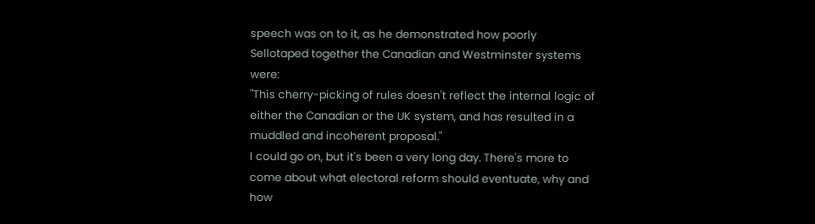speech was on to it, as he demonstrated how poorly Sellotaped together the Canadian and Westminster systems were:
"This cherry-picking of rules doesn't reflect the internal logic of either the Canadian or the UK system, and has resulted in a muddled and incoherent proposal."
I could go on, but it's been a very long day. There's more to come about what electoral reform should eventuate, why and how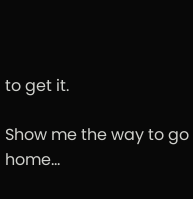to get it.

Show me the way to go home...